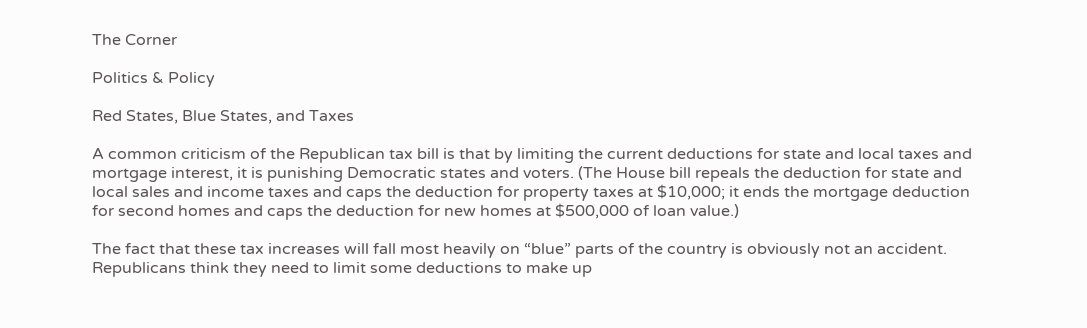The Corner

Politics & Policy

Red States, Blue States, and Taxes

A common criticism of the Republican tax bill is that by limiting the current deductions for state and local taxes and mortgage interest, it is punishing Democratic states and voters. (The House bill repeals the deduction for state and local sales and income taxes and caps the deduction for property taxes at $10,000; it ends the mortgage deduction for second homes and caps the deduction for new homes at $500,000 of loan value.)

The fact that these tax increases will fall most heavily on “blue” parts of the country is obviously not an accident. Republicans think they need to limit some deductions to make up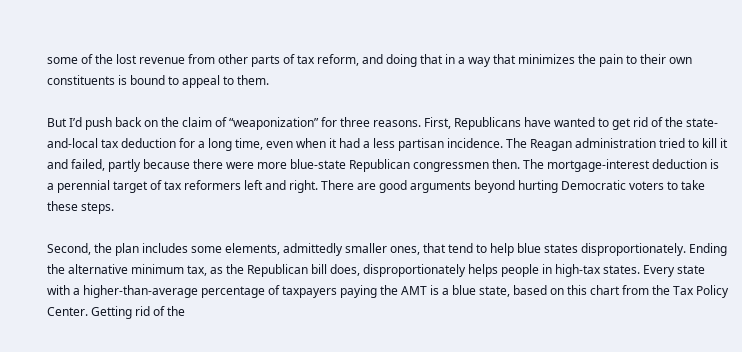some of the lost revenue from other parts of tax reform, and doing that in a way that minimizes the pain to their own constituents is bound to appeal to them.

But I’d push back on the claim of “weaponization” for three reasons. First, Republicans have wanted to get rid of the state-and-local tax deduction for a long time, even when it had a less partisan incidence. The Reagan administration tried to kill it and failed, partly because there were more blue-state Republican congressmen then. The mortgage-interest deduction is a perennial target of tax reformers left and right. There are good arguments beyond hurting Democratic voters to take these steps.

Second, the plan includes some elements, admittedly smaller ones, that tend to help blue states disproportionately. Ending the alternative minimum tax, as the Republican bill does, disproportionately helps people in high-tax states. Every state with a higher-than-average percentage of taxpayers paying the AMT is a blue state, based on this chart from the Tax Policy Center. Getting rid of the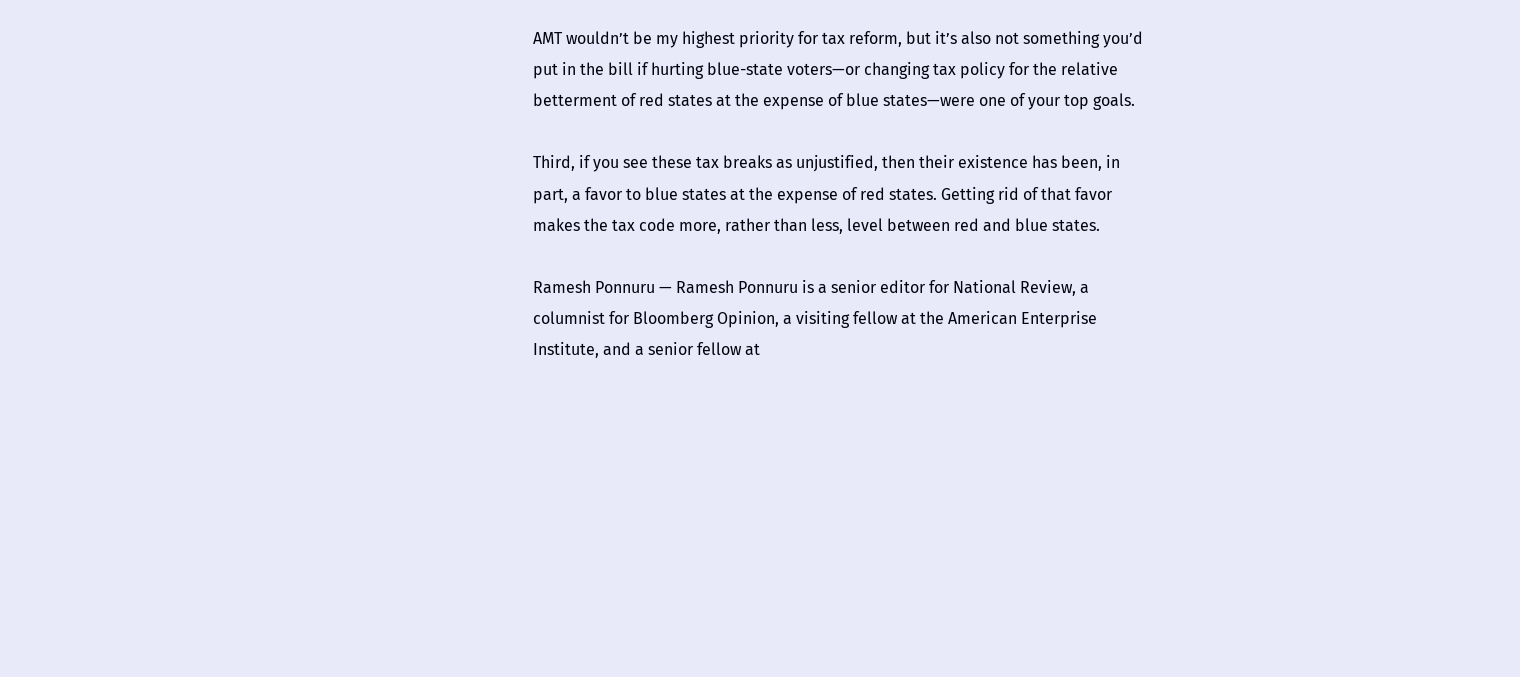AMT wouldn’t be my highest priority for tax reform, but it’s also not something you’d put in the bill if hurting blue-state voters—or changing tax policy for the relative betterment of red states at the expense of blue states—were one of your top goals.

Third, if you see these tax breaks as unjustified, then their existence has been, in part, a favor to blue states at the expense of red states. Getting rid of that favor makes the tax code more, rather than less, level between red and blue states.

Ramesh Ponnuru — Ramesh Ponnuru is a senior editor for National Review, a columnist for Bloomberg Opinion, a visiting fellow at the American Enterprise Institute, and a senior fellow at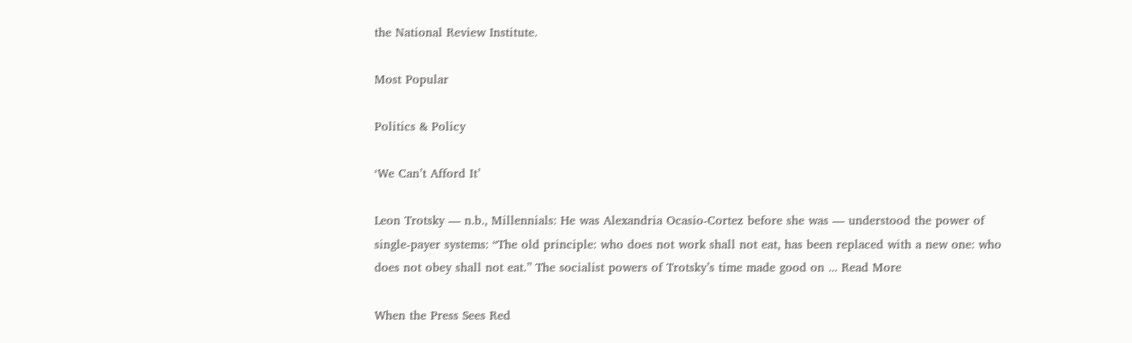the National Review Institute.

Most Popular

Politics & Policy

‘We Can’t Afford It’

Leon Trotsky — n.b., Millennials: He was Alexandria Ocasio-Cortez before she was — understood the power of single-payer systems: “The old principle: who does not work shall not eat, has been replaced with a new one: who does not obey shall not eat.” The socialist powers of Trotsky’s time made good on ... Read More

When the Press Sees Red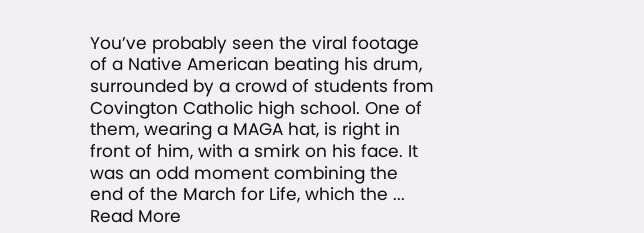You’ve probably seen the viral footage of a Native American beating his drum, surrounded by a crowd of students from Covington Catholic high school. One of them, wearing a MAGA hat, is right in front of him, with a smirk on his face. It was an odd moment combining the end of the March for Life, which the ... Read More